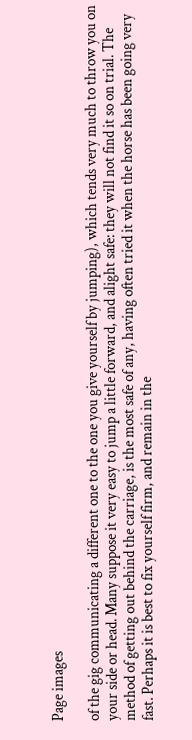Page images

of the gig communicating a different one to the one you give yourself by jumping), which tends very much to throw you on your side or head. Many suppose it very easy to jump a little forward, and alight safe: they will not find it so on trial. The method of getting out behind the carriage, is the most safe of any, having often tried it when the horse has been going very fast. Perhaps it is best to fix yourself firm, and remain in the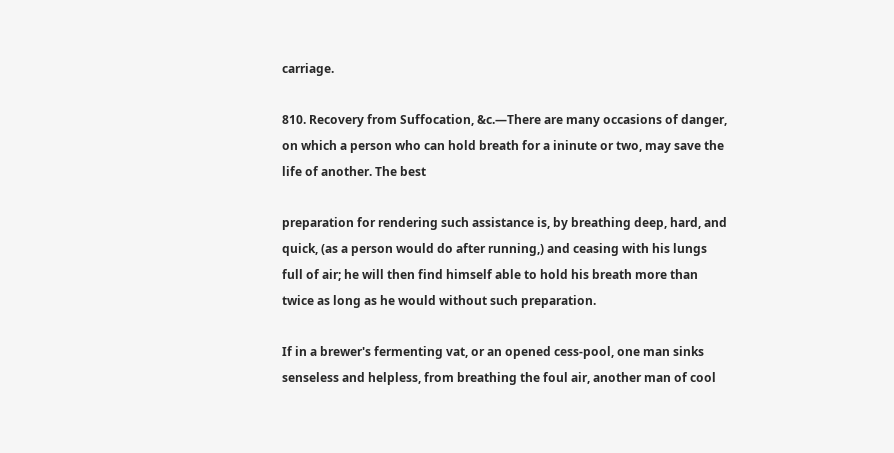carriage.

810. Recovery from Suffocation, &c.—There are many occasions of danger, on which a person who can hold breath for a ininute or two, may save the life of another. The best

preparation for rendering such assistance is, by breathing deep, hard, and quick, (as a person would do after running,) and ceasing with his lungs full of air; he will then find himself able to hold his breath more than twice as long as he would without such preparation.

If in a brewer's fermenting vat, or an opened cess-pool, one man sinks senseless and helpless, from breathing the foul air, another man of cool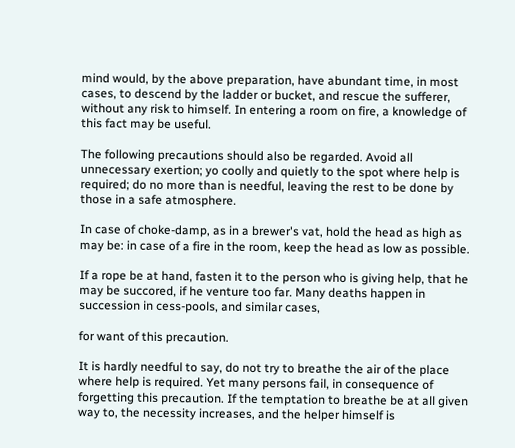mind would, by the above preparation, have abundant time, in most cases, to descend by the ladder or bucket, and rescue the sufferer, without any risk to himself. In entering a room on fire, a knowledge of this fact may be useful.

The following precautions should also be regarded. Avoid all unnecessary exertion; yo coolly and quietly to the spot where help is required; do no more than is needful, leaving the rest to be done by those in a safe atmosphere.

In case of choke-damp, as in a brewer's vat, hold the head as high as may be: in case of a fire in the room, keep the head as low as possible.

If a rope be at hand, fasten it to the person who is giving help, that he may be succored, if he venture too far. Many deaths happen in succession in cess-pools, and similar cases,

for want of this precaution.

It is hardly needful to say, do not try to breathe the air of the place where help is required. Yet many persons fail, in consequence of forgetting this precaution. If the temptation to breathe be at all given way to, the necessity increases, and the helper himself is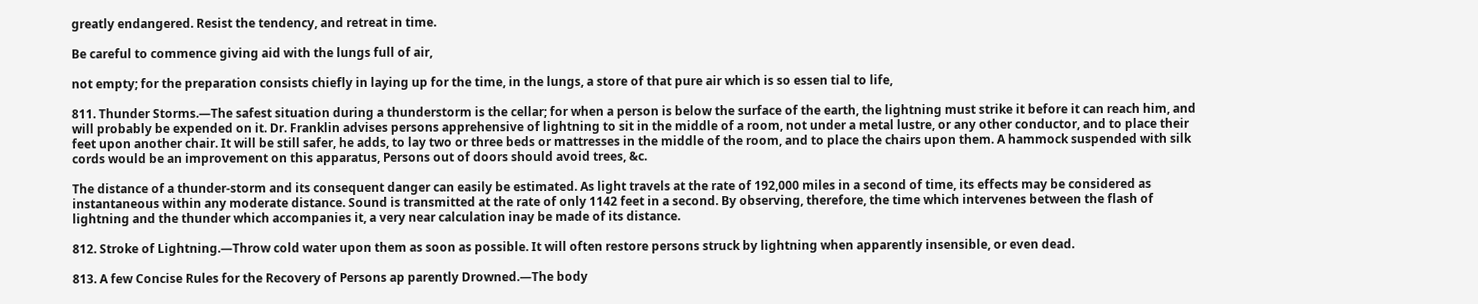greatly endangered. Resist the tendency, and retreat in time.

Be careful to commence giving aid with the lungs full of air,

not empty; for the preparation consists chiefly in laying up for the time, in the lungs, a store of that pure air which is so essen tial to life,

811. Thunder Storms.—The safest situation during a thunderstorm is the cellar; for when a person is below the surface of the earth, the lightning must strike it before it can reach him, and will probably be expended on it. Dr. Franklin advises persons apprehensive of lightning to sit in the middle of a room, not under a metal lustre, or any other conductor, and to place their feet upon another chair. It will be still safer, he adds, to lay two or three beds or mattresses in the middle of the room, and to place the chairs upon them. A hammock suspended with silk cords would be an improvement on this apparatus, Persons out of doors should avoid trees, &c.

The distance of a thunder-storm and its consequent danger can easily be estimated. As light travels at the rate of 192,000 miles in a second of time, its effects may be considered as instantaneous within any moderate distance. Sound is transmitted at the rate of only 1142 feet in a second. By observing, therefore, the time which intervenes between the flash of lightning and the thunder which accompanies it, a very near calculation inay be made of its distance.

812. Stroke of Lightning.—Throw cold water upon them as soon as possible. It will often restore persons struck by lightning when apparently insensible, or even dead.

813. A few Concise Rules for the Recovery of Persons ap parently Drowned.—The body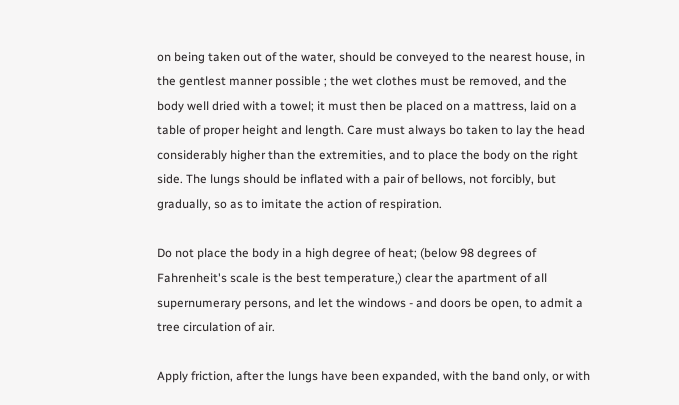on being taken out of the water, should be conveyed to the nearest house, in the gentlest manner possible ; the wet clothes must be removed, and the body well dried with a towel; it must then be placed on a mattress, laid on a table of proper height and length. Care must always bo taken to lay the head considerably higher than the extremities, and to place the body on the right side. The lungs should be inflated with a pair of bellows, not forcibly, but gradually, so as to imitate the action of respiration.

Do not place the body in a high degree of heat; (below 98 degrees of Fahrenheit's scale is the best temperature,) clear the apartment of all supernumerary persons, and let the windows - and doors be open, to admit a tree circulation of air.

Apply friction, after the lungs have been expanded, with the band only, or with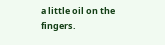a little oil on the fingers.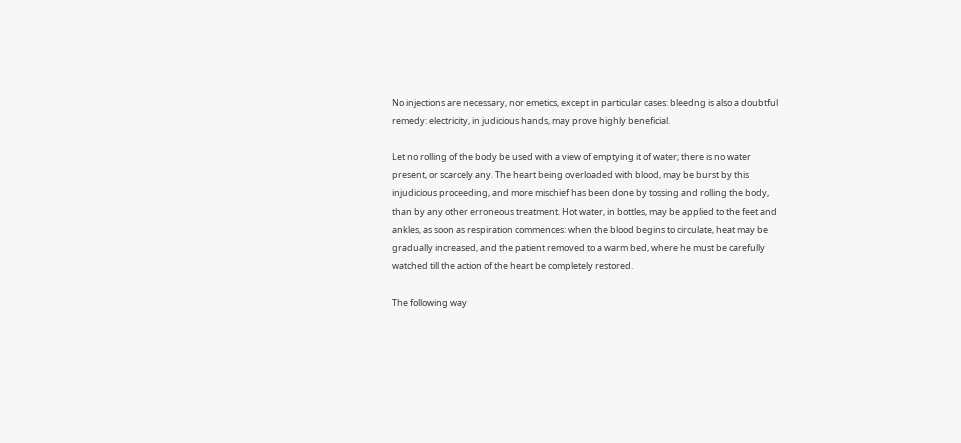No injections are necessary, nor emetics, except in particular cases: bleedng is also a doubtful remedy: electricity, in judicious hands, may prove highly beneficial.

Let no rolling of the body be used with a view of emptying it of water; there is no water present, or scarcely any. The heart being overloaded with blood, may be burst by this injudicious proceeding, and more mischief has been done by tossing and rolling the body, than by any other erroneous treatment. Hot water, in bottles, may be applied to the feet and ankles, as soon as respiration commences: when the blood begins to circulate, heat may be gradually increased, and the patient removed to a warm bed, where he must be carefully watched till the action of the heart be completely restored.

The following way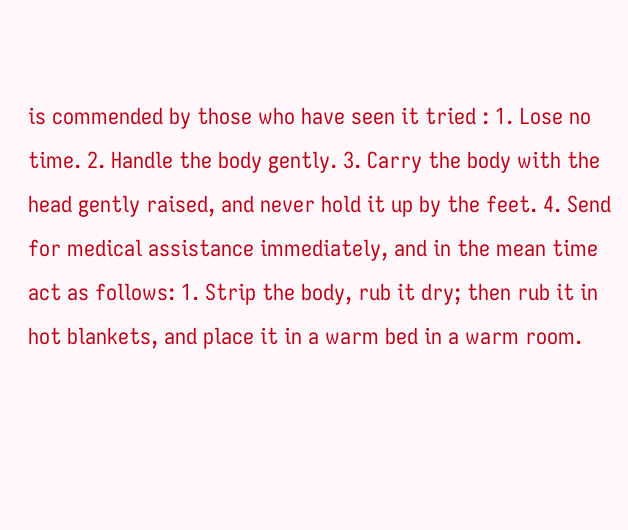is commended by those who have seen it tried : 1. Lose no time. 2. Handle the body gently. 3. Carry the body with the head gently raised, and never hold it up by the feet. 4. Send for medical assistance immediately, and in the mean time act as follows: 1. Strip the body, rub it dry; then rub it in hot blankets, and place it in a warm bed in a warm room.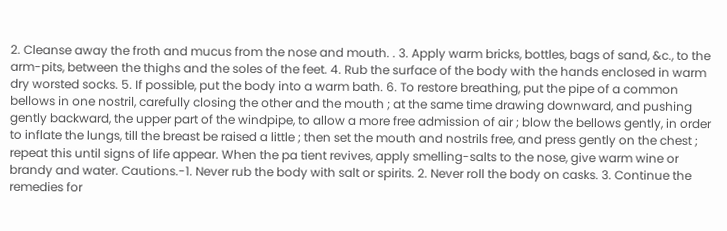2. Cleanse away the froth and mucus from the nose and mouth. . 3. Apply warm bricks, bottles, bags of sand, &c., to the arm-pits, between the thighs and the soles of the feet. 4. Rub the surface of the body with the hands enclosed in warm dry worsted socks. 5. If possible, put the body into a warm bath. 6. To restore breathing, put the pipe of a common bellows in one nostril, carefully closing the other and the mouth ; at the same time drawing downward, and pushing gently backward, the upper part of the windpipe, to allow a more free admission of air ; blow the bellows gently, in order to inflate the lungs, till the breast be raised a little ; then set the mouth and nostrils free, and press gently on the chest ; repeat this until signs of life appear. When the pa tient revives, apply smelling-salts to the nose, give warm wine or brandy and water. Cautions.-1. Never rub the body with salt or spirits. 2. Never roll the body on casks. 3. Continue the remedies for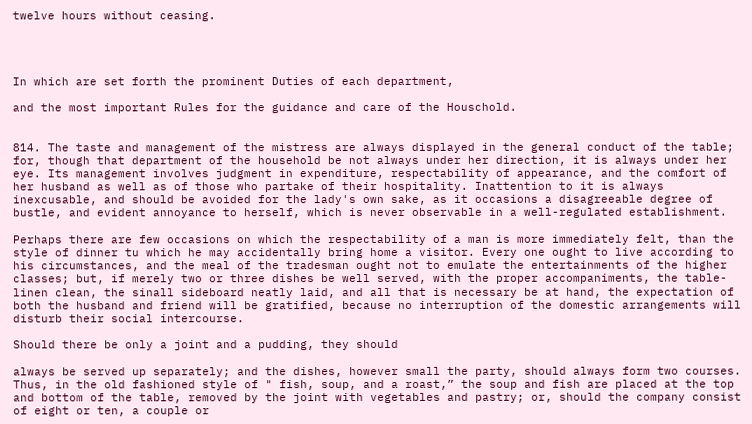twelve hours without ceasing.




In which are set forth the prominent Duties of each department,

and the most important Rules for the guidance and care of the Houschold.


814. The taste and management of the mistress are always displayed in the general conduct of the table; for, though that department of the household be not always under her direction, it is always under her eye. Its management involves judgment in expenditure, respectability of appearance, and the comfort of her husband as well as of those who partake of their hospitality. Inattention to it is always inexcusable, and should be avoided for the lady's own sake, as it occasions a disagreeable degree of bustle, and evident annoyance to herself, which is never observable in a well-regulated establishment.

Perhaps there are few occasions on which the respectability of a man is more immediately felt, than the style of dinner tu which he may accidentally bring home a visitor. Every one ought to live according to his circumstances, and the meal of the tradesman ought not to emulate the entertainments of the higher classes; but, if merely two or three dishes be well served, with the proper accompaniments, the table-linen clean, the sinall sideboard neatly laid, and all that is necessary be at hand, the expectation of both the husband and friend will be gratified, because no interruption of the domestic arrangements will disturb their social intercourse.

Should there be only a joint and a pudding, they should

always be served up separately; and the dishes, however small the party, should always form two courses. Thus, in the old fashioned style of " fish, soup, and a roast,” the soup and fish are placed at the top and bottom of the table, removed by the joint with vegetables and pastry; or, should the company consist of eight or ten, a couple or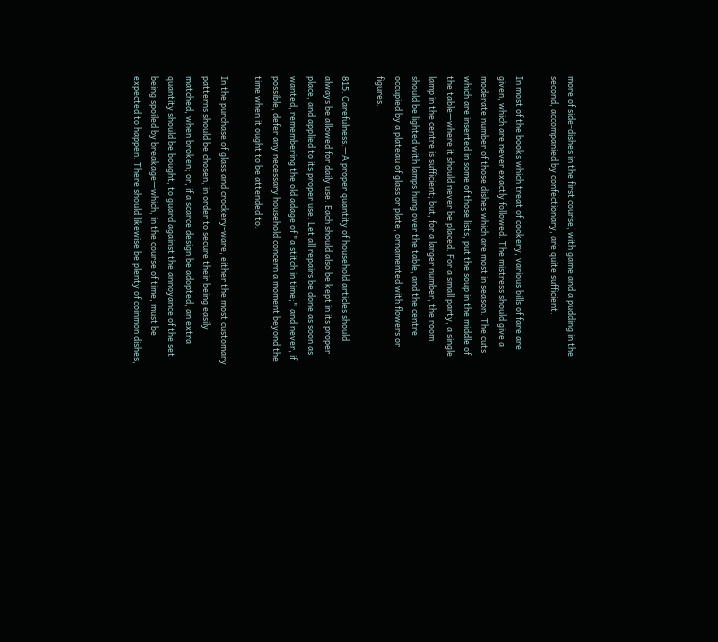more of side-dishes in the first course, with game and a pudding in the second, accompanied by confectionary, are quite sufficient.

In most of the books which treat of cookery, various bills of fare are given, which are never exactly followed. The mistress should give a moderate number of those dishes which are most in season. The cuts which are inserted in some of those lists, put the soup in the middle of the table—where it should never be placed. For a small party, a single lamp in the centre is sufficient; but, for a larger number, the room should be lighted with lamps hung over the table, and the centre occupied by a plateau of glass or plate, ornamented with flowers or figures.

815. Carefulness.—A proper quantity of household articles should always be allowed for daily use. Each should also be kept in its proper place, and applied to its proper use. Let all repairs be done as soon as wanted, remembering the old adage of "a stitch in time;" and never, if possible, defer any necessary household concern a moment beyond the time when it ought to be attended to.

In the purchase of glass and crockery-ware, either the most customary patterns should be chosen, in order to secure their being easily matched, when broken; or, if a scarce design be adopted, an extra quantity should be bought, to guard against the annoyance of the set being spoiled by breakage—which, in the course of time, must be expected to happen. There should likewise be plenty of coinmon dishes,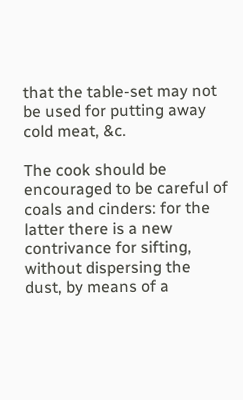that the table-set may not be used for putting away cold meat, &c.

The cook should be encouraged to be careful of coals and cinders: for the latter there is a new contrivance for sifting, without dispersing the dust, by means of a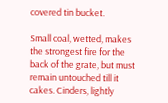covered tin bucket.

Small coal, wetted, makes the strongest fire for the back of the grate, but must remain untouched till it cakes. Cinders, lightly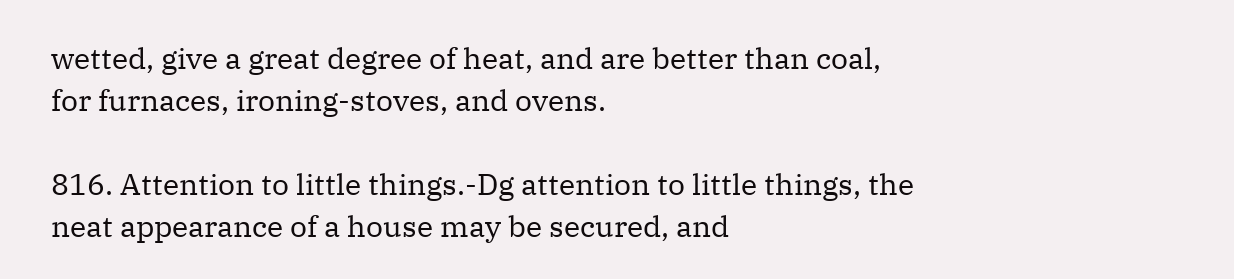wetted, give a great degree of heat, and are better than coal, for furnaces, ironing-stoves, and ovens.

816. Attention to little things.-Dg attention to little things, the neat appearance of a house may be secured, and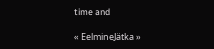time and

« EelmineJätka »